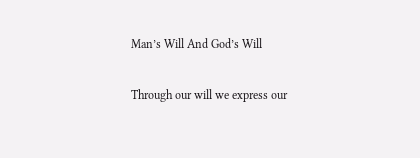Man’s Will And God’s Will

Through our will we express our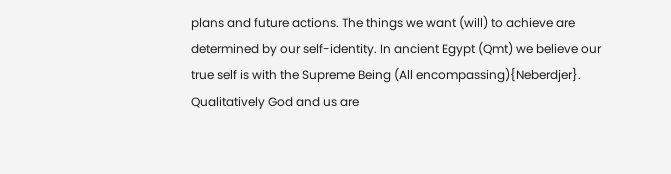plans and future actions. The things we want (will) to achieve are determined by our self-identity. In ancient Egypt (Qmt) we believe our true self is with the Supreme Being (All encompassing){Neberdjer}. Qualitatively God and us are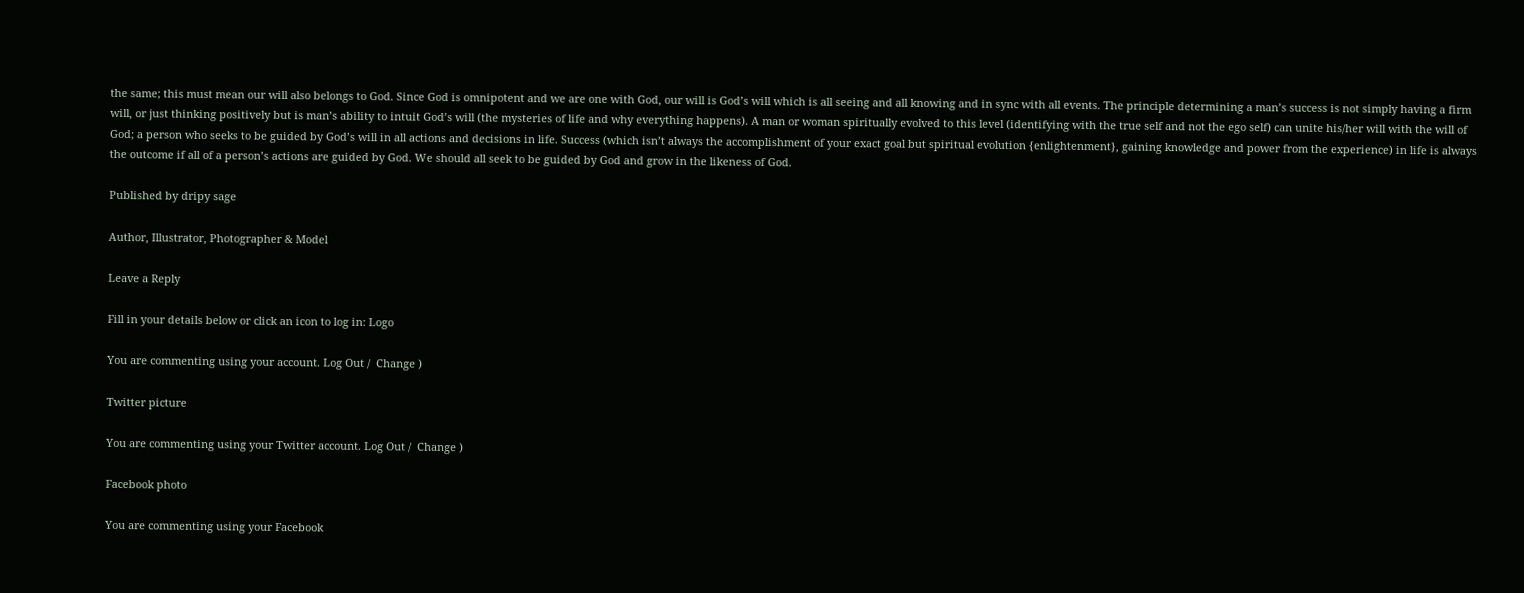the same; this must mean our will also belongs to God. Since God is omnipotent and we are one with God, our will is God’s will which is all seeing and all knowing and in sync with all events. The principle determining a man’s success is not simply having a firm will, or just thinking positively but is man’s ability to intuit God’s will (the mysteries of life and why everything happens). A man or woman spiritually evolved to this level (identifying with the true self and not the ego self) can unite his/her will with the will of God; a person who seeks to be guided by God’s will in all actions and decisions in life. Success (which isn’t always the accomplishment of your exact goal but spiritual evolution {enlightenment}, gaining knowledge and power from the experience) in life is always the outcome if all of a person’s actions are guided by God. We should all seek to be guided by God and grow in the likeness of God.

Published by dripy sage

Author, Illustrator, Photographer & Model

Leave a Reply

Fill in your details below or click an icon to log in: Logo

You are commenting using your account. Log Out /  Change )

Twitter picture

You are commenting using your Twitter account. Log Out /  Change )

Facebook photo

You are commenting using your Facebook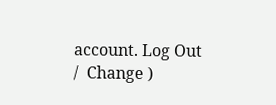account. Log Out /  Change )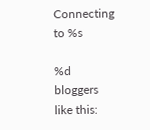Connecting to %s

%d bloggers like this: